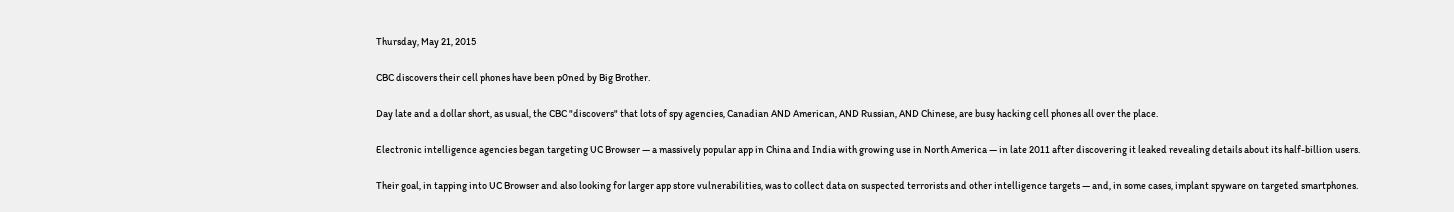Thursday, May 21, 2015

CBC discovers their cell phones have been p0ned by Big Brother.

Day late and a dollar short, as usual, the CBC "discovers" that lots of spy agencies, Canadian AND American, AND Russian, AND Chinese, are busy hacking cell phones all over the place.

Electronic intelligence agencies began targeting UC Browser — a massively popular app in China and India with growing use in North America — in late 2011 after discovering it leaked revealing details about its half-billion users.

Their goal, in tapping into UC Browser and also looking for larger app store vulnerabilities, was to collect data on suspected terrorists and other intelligence targets — and, in some cases, implant spyware on targeted smartphones.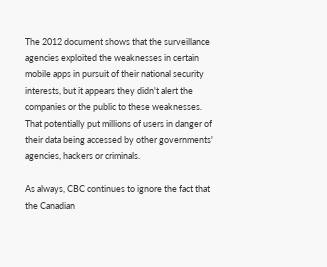The 2012 document shows that the surveillance agencies exploited the weaknesses in certain mobile apps in pursuit of their national security interests, but it appears they didn't alert the companies or the public to these weaknesses. That potentially put millions of users in danger of their data being accessed by other governments' agencies, hackers or criminals.

As always, CBC continues to ignore the fact that the Canadian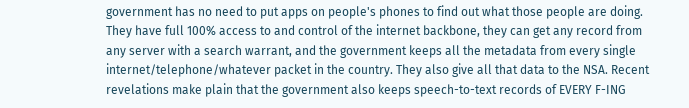government has no need to put apps on people's phones to find out what those people are doing. They have full 100% access to and control of the internet backbone, they can get any record from any server with a search warrant, and the government keeps all the metadata from every single internet/telephone/whatever packet in the country. They also give all that data to the NSA. Recent revelations make plain that the government also keeps speech-to-text records of EVERY F-ING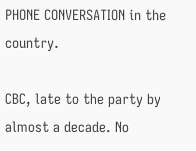PHONE CONVERSATION in the country.

CBC, late to the party by almost a decade. No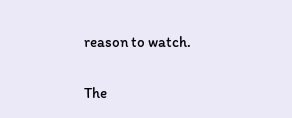reason to watch.

The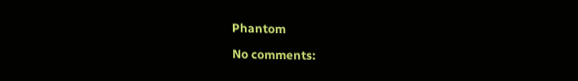Phantom

No comments: